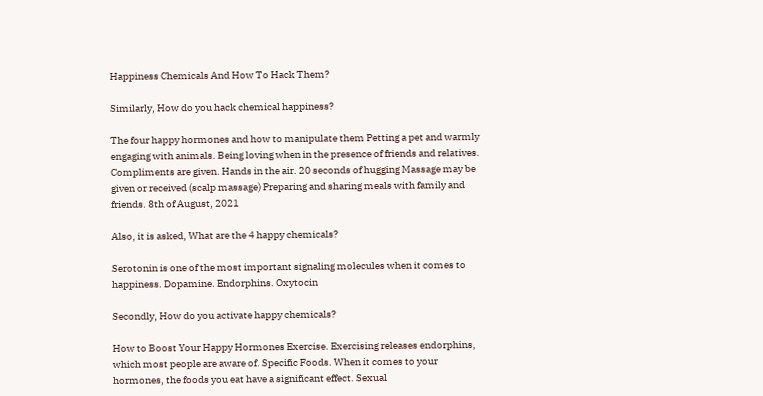Happiness Chemicals And How To Hack Them?

Similarly, How do you hack chemical happiness?

The four happy hormones and how to manipulate them Petting a pet and warmly engaging with animals. Being loving when in the presence of friends and relatives. Compliments are given. Hands in the air. 20 seconds of hugging Massage may be given or received (scalp massage) Preparing and sharing meals with family and friends. 8th of August, 2021

Also, it is asked, What are the 4 happy chemicals?

Serotonin is one of the most important signaling molecules when it comes to happiness. Dopamine. Endorphins. Oxytocin

Secondly, How do you activate happy chemicals?

How to Boost Your Happy Hormones Exercise. Exercising releases endorphins, which most people are aware of. Specific Foods. When it comes to your hormones, the foods you eat have a significant effect. Sexual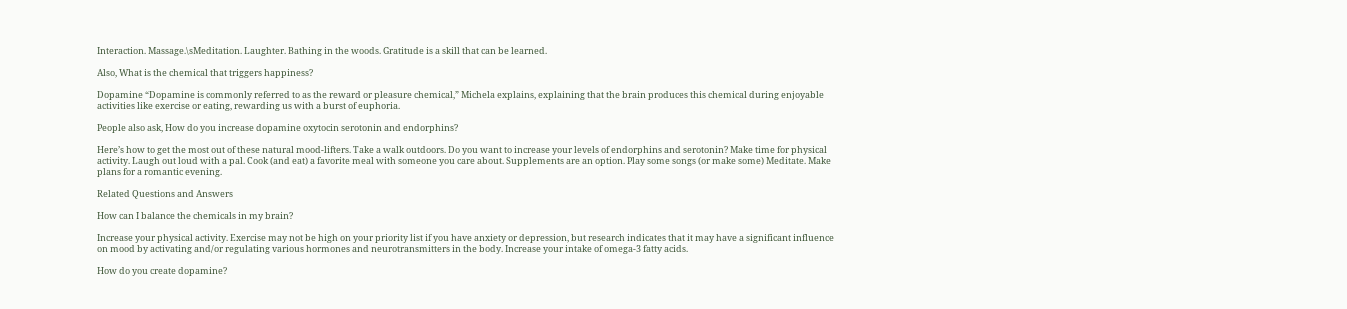Interaction. Massage.\sMeditation. Laughter. Bathing in the woods. Gratitude is a skill that can be learned.

Also, What is the chemical that triggers happiness?

Dopamine “Dopamine is commonly referred to as the reward or pleasure chemical,” Michela explains, explaining that the brain produces this chemical during enjoyable activities like exercise or eating, rewarding us with a burst of euphoria.

People also ask, How do you increase dopamine oxytocin serotonin and endorphins?

Here’s how to get the most out of these natural mood-lifters. Take a walk outdoors. Do you want to increase your levels of endorphins and serotonin? Make time for physical activity. Laugh out loud with a pal. Cook (and eat) a favorite meal with someone you care about. Supplements are an option. Play some songs (or make some) Meditate. Make plans for a romantic evening.

Related Questions and Answers

How can I balance the chemicals in my brain?

Increase your physical activity. Exercise may not be high on your priority list if you have anxiety or depression, but research indicates that it may have a significant influence on mood by activating and/or regulating various hormones and neurotransmitters in the body. Increase your intake of omega-3 fatty acids.

How do you create dopamine?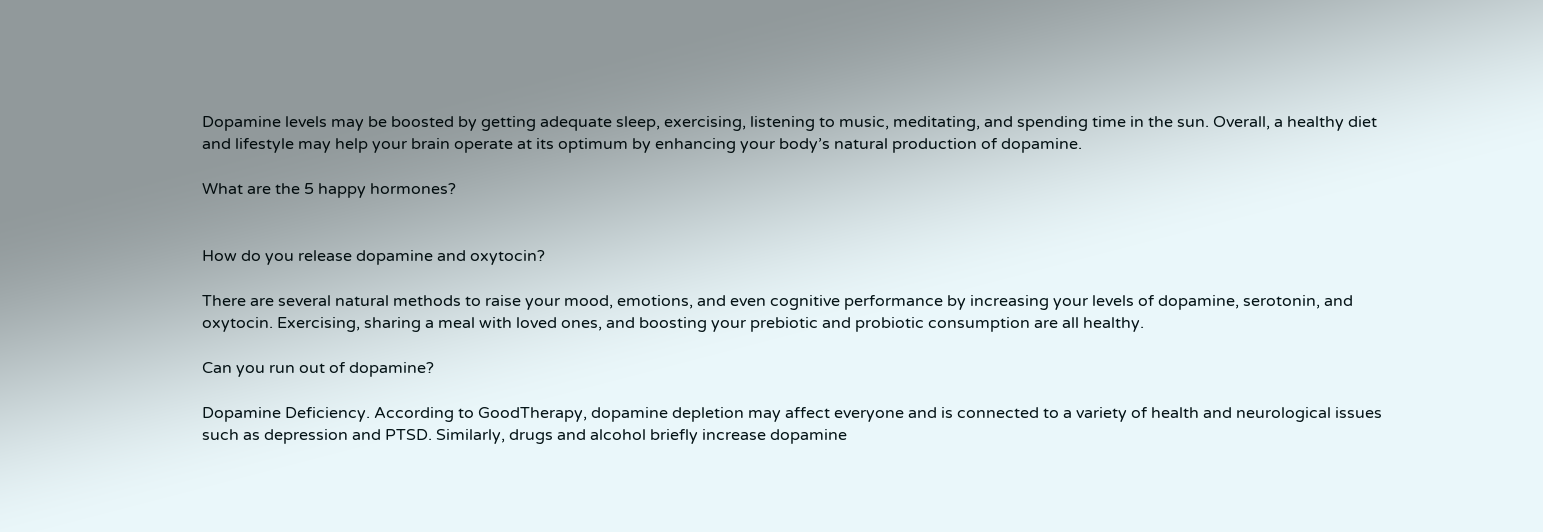Dopamine levels may be boosted by getting adequate sleep, exercising, listening to music, meditating, and spending time in the sun. Overall, a healthy diet and lifestyle may help your brain operate at its optimum by enhancing your body’s natural production of dopamine.

What are the 5 happy hormones?


How do you release dopamine and oxytocin?

There are several natural methods to raise your mood, emotions, and even cognitive performance by increasing your levels of dopamine, serotonin, and oxytocin. Exercising, sharing a meal with loved ones, and boosting your prebiotic and probiotic consumption are all healthy.

Can you run out of dopamine?

Dopamine Deficiency. According to GoodTherapy, dopamine depletion may affect everyone and is connected to a variety of health and neurological issues such as depression and PTSD. Similarly, drugs and alcohol briefly increase dopamine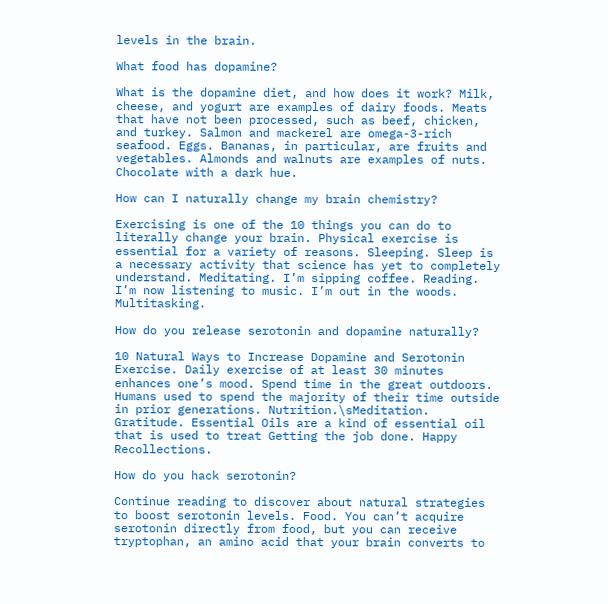levels in the brain.

What food has dopamine?

What is the dopamine diet, and how does it work? Milk, cheese, and yogurt are examples of dairy foods. Meats that have not been processed, such as beef, chicken, and turkey. Salmon and mackerel are omega-3-rich seafood. Eggs. Bananas, in particular, are fruits and vegetables. Almonds and walnuts are examples of nuts. Chocolate with a dark hue.

How can I naturally change my brain chemistry?

Exercising is one of the 10 things you can do to literally change your brain. Physical exercise is essential for a variety of reasons. Sleeping. Sleep is a necessary activity that science has yet to completely understand. Meditating. I’m sipping coffee. Reading. I’m now listening to music. I’m out in the woods. Multitasking.

How do you release serotonin and dopamine naturally?

10 Natural Ways to Increase Dopamine and Serotonin Exercise. Daily exercise of at least 30 minutes enhances one’s mood. Spend time in the great outdoors. Humans used to spend the majority of their time outside in prior generations. Nutrition.\sMeditation. Gratitude. Essential Oils are a kind of essential oil that is used to treat Getting the job done. Happy Recollections.

How do you hack serotonin?

Continue reading to discover about natural strategies to boost serotonin levels. Food. You can’t acquire serotonin directly from food, but you can receive tryptophan, an amino acid that your brain converts to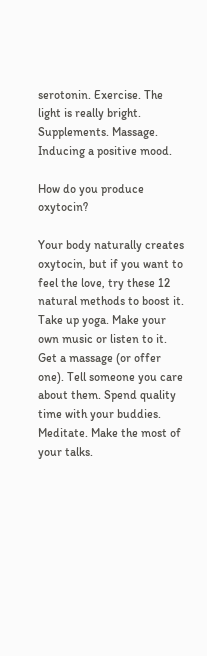serotonin. Exercise. The light is really bright. Supplements. Massage. Inducing a positive mood.

How do you produce oxytocin?

Your body naturally creates oxytocin, but if you want to feel the love, try these 12 natural methods to boost it. Take up yoga. Make your own music or listen to it. Get a massage (or offer one). Tell someone you care about them. Spend quality time with your buddies. Meditate. Make the most of your talks.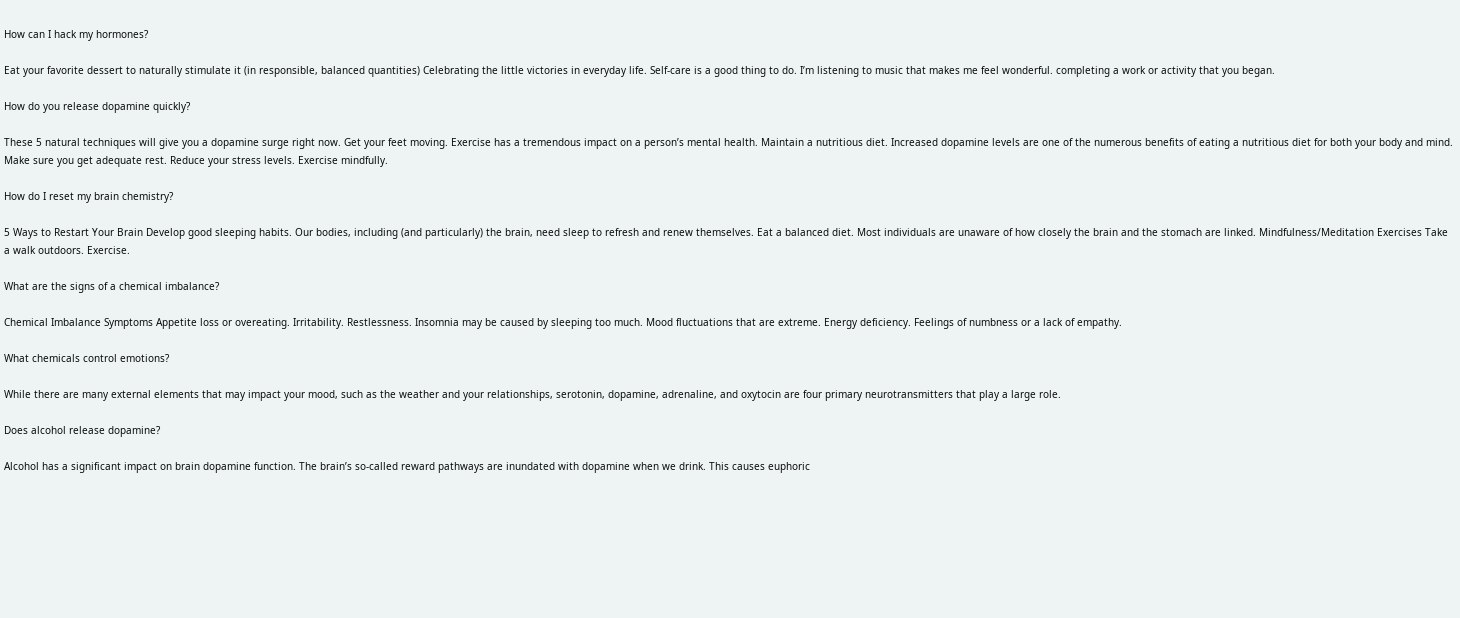How can I hack my hormones?

Eat your favorite dessert to naturally stimulate it (in responsible, balanced quantities) Celebrating the little victories in everyday life. Self-care is a good thing to do. I’m listening to music that makes me feel wonderful. completing a work or activity that you began.

How do you release dopamine quickly?

These 5 natural techniques will give you a dopamine surge right now. Get your feet moving. Exercise has a tremendous impact on a person’s mental health. Maintain a nutritious diet. Increased dopamine levels are one of the numerous benefits of eating a nutritious diet for both your body and mind. Make sure you get adequate rest. Reduce your stress levels. Exercise mindfully.

How do I reset my brain chemistry?

5 Ways to Restart Your Brain Develop good sleeping habits. Our bodies, including (and particularly) the brain, need sleep to refresh and renew themselves. Eat a balanced diet. Most individuals are unaware of how closely the brain and the stomach are linked. Mindfulness/Meditation Exercises Take a walk outdoors. Exercise.

What are the signs of a chemical imbalance?

Chemical Imbalance Symptoms Appetite loss or overeating. Irritability. Restlessness. Insomnia may be caused by sleeping too much. Mood fluctuations that are extreme. Energy deficiency. Feelings of numbness or a lack of empathy.

What chemicals control emotions?

While there are many external elements that may impact your mood, such as the weather and your relationships, serotonin, dopamine, adrenaline, and oxytocin are four primary neurotransmitters that play a large role.

Does alcohol release dopamine?

Alcohol has a significant impact on brain dopamine function. The brain’s so-called reward pathways are inundated with dopamine when we drink. This causes euphoric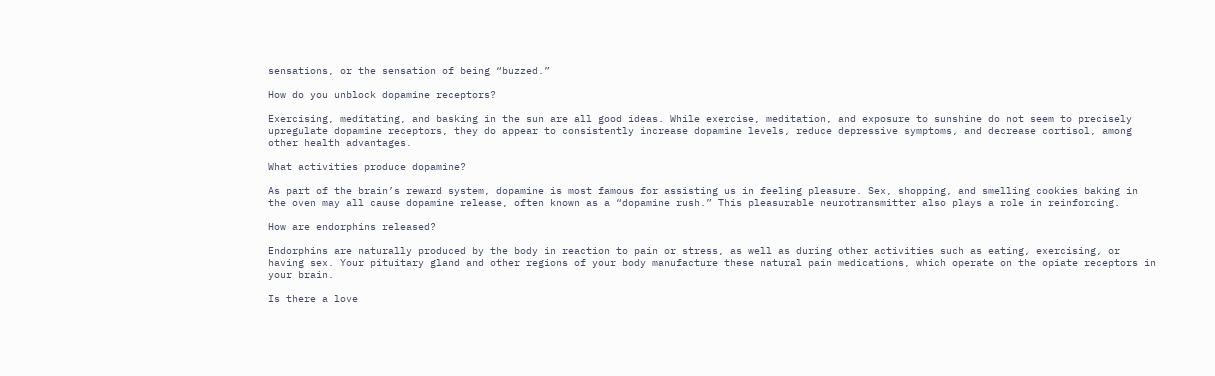sensations, or the sensation of being “buzzed.”

How do you unblock dopamine receptors?

Exercising, meditating, and basking in the sun are all good ideas. While exercise, meditation, and exposure to sunshine do not seem to precisely upregulate dopamine receptors, they do appear to consistently increase dopamine levels, reduce depressive symptoms, and decrease cortisol, among other health advantages.

What activities produce dopamine?

As part of the brain’s reward system, dopamine is most famous for assisting us in feeling pleasure. Sex, shopping, and smelling cookies baking in the oven may all cause dopamine release, often known as a “dopamine rush.” This pleasurable neurotransmitter also plays a role in reinforcing.

How are endorphins released?

Endorphins are naturally produced by the body in reaction to pain or stress, as well as during other activities such as eating, exercising, or having sex. Your pituitary gland and other regions of your body manufacture these natural pain medications, which operate on the opiate receptors in your brain.

Is there a love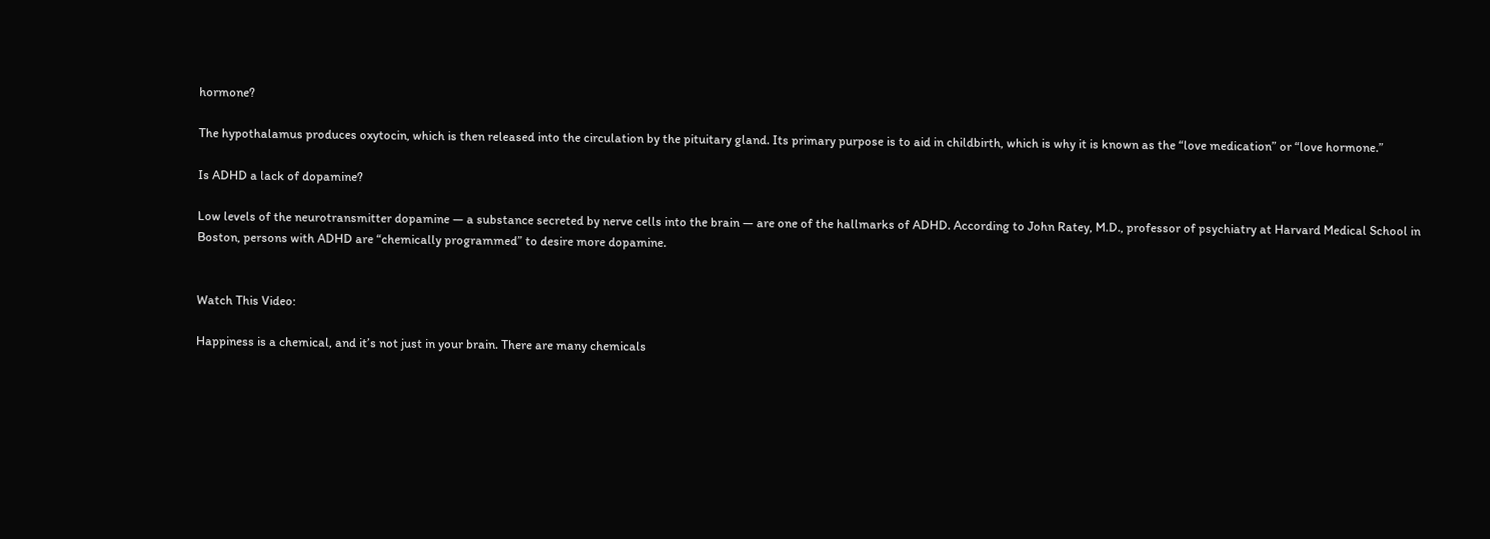hormone?

The hypothalamus produces oxytocin, which is then released into the circulation by the pituitary gland. Its primary purpose is to aid in childbirth, which is why it is known as the “love medication” or “love hormone.”

Is ADHD a lack of dopamine?

Low levels of the neurotransmitter dopamine — a substance secreted by nerve cells into the brain — are one of the hallmarks of ADHD. According to John Ratey, M.D., professor of psychiatry at Harvard Medical School in Boston, persons with ADHD are “chemically programmed” to desire more dopamine.


Watch This Video:

Happiness is a chemical, and it’s not just in your brain. There are many chemicals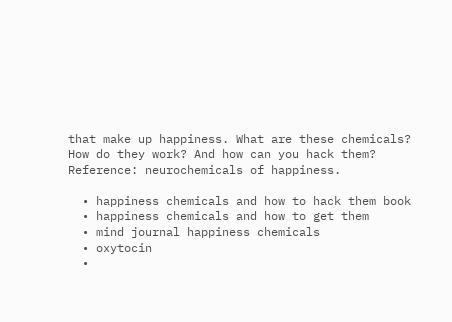that make up happiness. What are these chemicals? How do they work? And how can you hack them? Reference: neurochemicals of happiness.

  • happiness chemicals and how to hack them book
  • happiness chemicals and how to get them
  • mind journal happiness chemicals
  • oxytocin
  •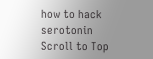how to hack serotonin
Scroll to Top